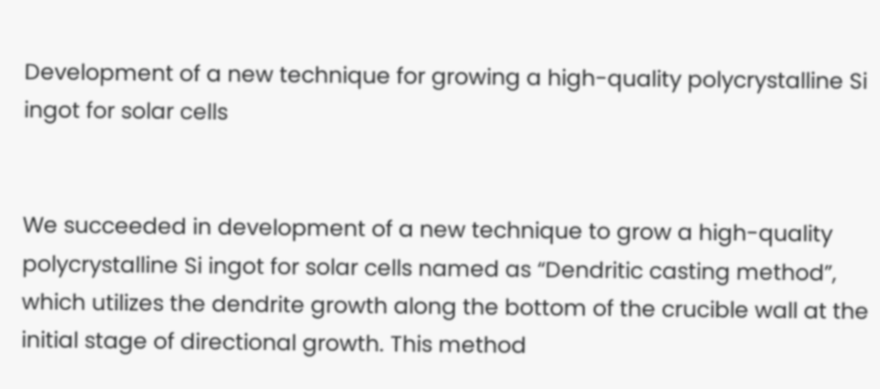Development of a new technique for growing a high-quality polycrystalline Si ingot for solar cells


We succeeded in development of a new technique to grow a high-quality polycrystalline Si ingot for solar cells named as “Dendritic casting method”, which utilizes the dendrite growth along the bottom of the crucible wall at the initial stage of directional growth. This method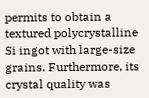permits to obtain a textured polycrystalline Si ingot with large-size grains. Furthermore, its crystal quality was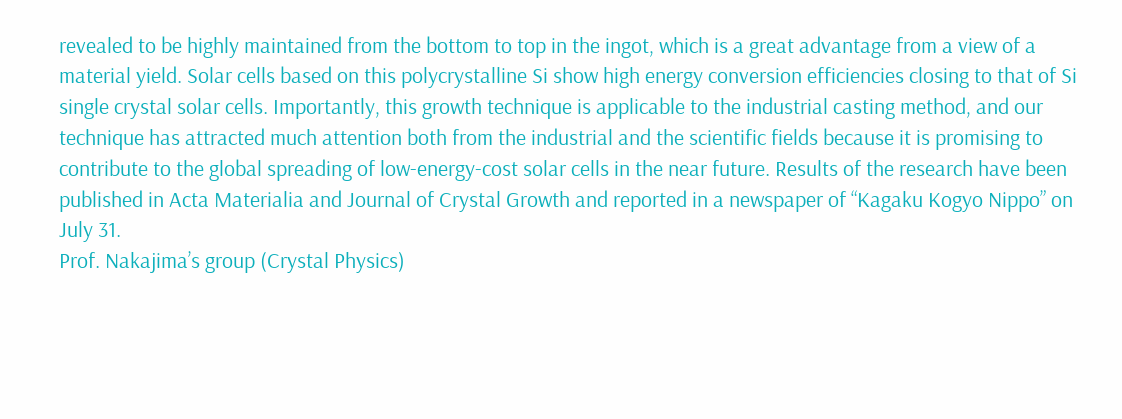revealed to be highly maintained from the bottom to top in the ingot, which is a great advantage from a view of a material yield. Solar cells based on this polycrystalline Si show high energy conversion efficiencies closing to that of Si single crystal solar cells. Importantly, this growth technique is applicable to the industrial casting method, and our technique has attracted much attention both from the industrial and the scientific fields because it is promising to contribute to the global spreading of low-energy-cost solar cells in the near future. Results of the research have been published in Acta Materialia and Journal of Crystal Growth and reported in a newspaper of “Kagaku Kogyo Nippo” on July 31.
Prof. Nakajima’s group (Crystal Physics)